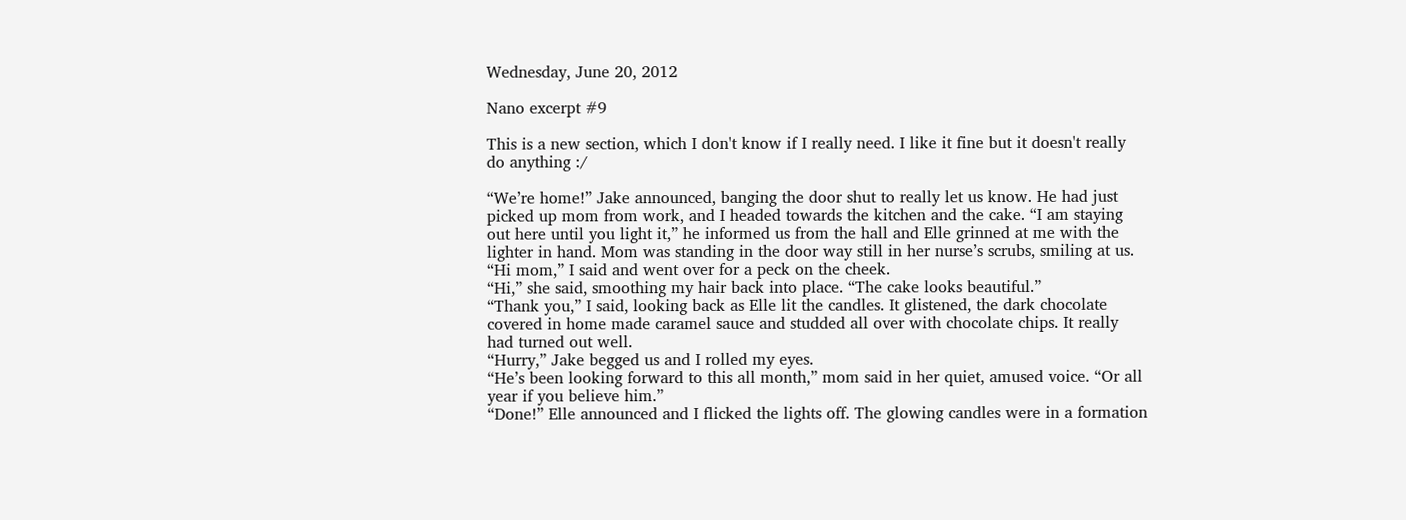Wednesday, June 20, 2012

Nano excerpt #9

This is a new section, which I don't know if I really need. I like it fine but it doesn't really do anything :/

“We’re home!” Jake announced, banging the door shut to really let us know. He had just picked up mom from work, and I headed towards the kitchen and the cake. “I am staying out here until you light it,” he informed us from the hall and Elle grinned at me with the lighter in hand. Mom was standing in the door way still in her nurse’s scrubs, smiling at us.
“Hi mom,” I said and went over for a peck on the cheek.
“Hi,” she said, smoothing my hair back into place. “The cake looks beautiful.”
“Thank you,” I said, looking back as Elle lit the candles. It glistened, the dark chocolate covered in home made caramel sauce and studded all over with chocolate chips. It really had turned out well.
“Hurry,” Jake begged us and I rolled my eyes.
“He’s been looking forward to this all month,” mom said in her quiet, amused voice. “Or all year if you believe him.”
“Done!” Elle announced and I flicked the lights off. The glowing candles were in a formation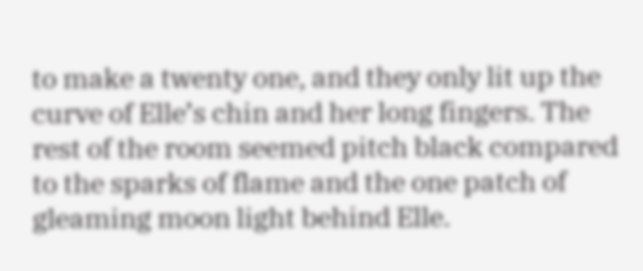to make a twenty one, and they only lit up the curve of Elle’s chin and her long fingers. The rest of the room seemed pitch black compared to the sparks of flame and the one patch of gleaming moon light behind Elle.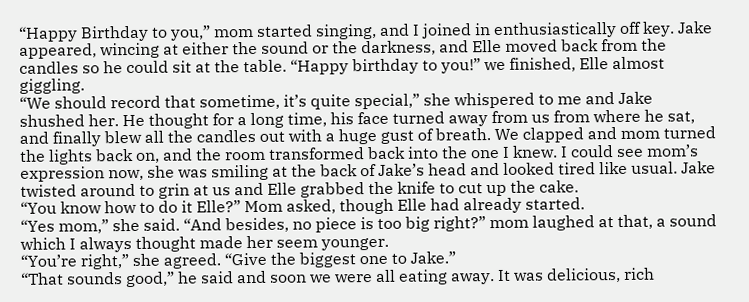“Happy Birthday to you,” mom started singing, and I joined in enthusiastically off key. Jake appeared, wincing at either the sound or the darkness, and Elle moved back from the candles so he could sit at the table. “Happy birthday to you!” we finished, Elle almost giggling.
“We should record that sometime, it’s quite special,” she whispered to me and Jake shushed her. He thought for a long time, his face turned away from us from where he sat, and finally blew all the candles out with a huge gust of breath. We clapped and mom turned the lights back on, and the room transformed back into the one I knew. I could see mom’s expression now, she was smiling at the back of Jake’s head and looked tired like usual. Jake twisted around to grin at us and Elle grabbed the knife to cut up the cake.
“You know how to do it Elle?” Mom asked, though Elle had already started.
“Yes mom,” she said. “And besides, no piece is too big right?” mom laughed at that, a sound which I always thought made her seem younger.
“You’re right,” she agreed. “Give the biggest one to Jake.”
“That sounds good,” he said and soon we were all eating away. It was delicious, rich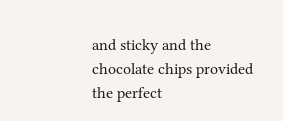and sticky and the chocolate chips provided the perfect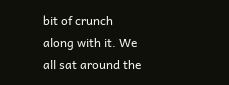bit of crunch along with it. We all sat around the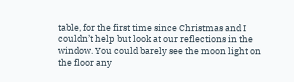table, for the first time since Christmas and I couldn’t help but look at our reflections in the window. You could barely see the moon light on the floor any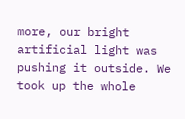more, our bright artificial light was pushing it outside. We took up the whole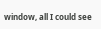window, all I could see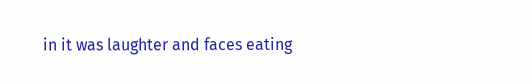in it was laughter and faces eating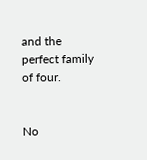and the perfect family of four.


No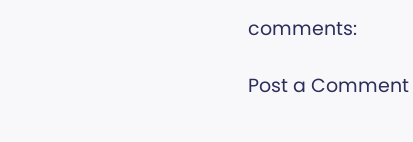comments:

Post a Comment